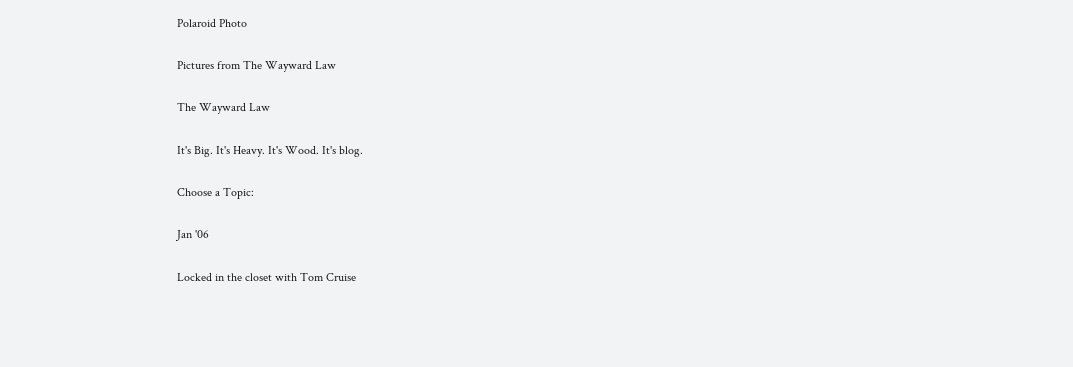Polaroid Photo

Pictures from The Wayward Law

The Wayward Law

It's Big. It's Heavy. It's Wood. It's blog.

Choose a Topic:

Jan '06

Locked in the closet with Tom Cruise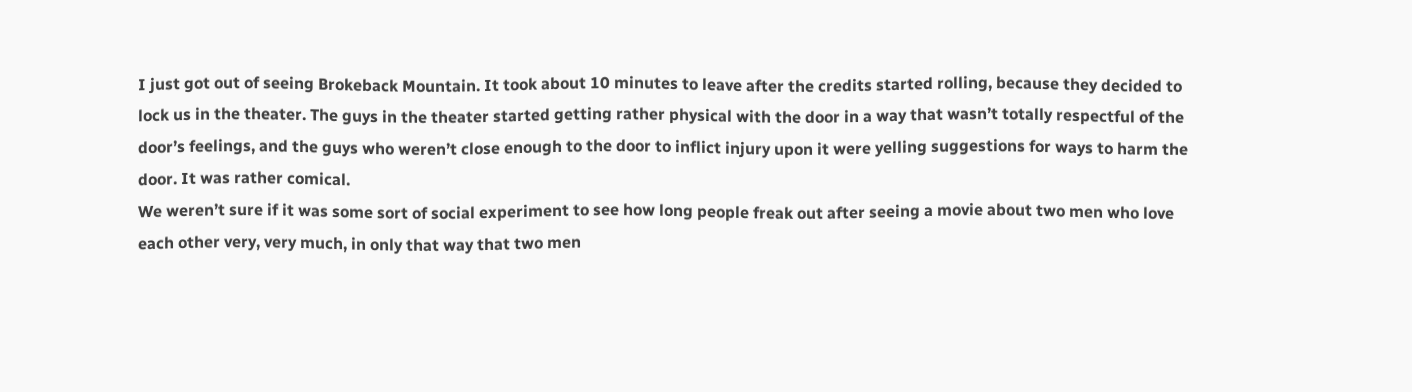I just got out of seeing Brokeback Mountain. It took about 10 minutes to leave after the credits started rolling, because they decided to lock us in the theater. The guys in the theater started getting rather physical with the door in a way that wasn’t totally respectful of the door’s feelings, and the guys who weren’t close enough to the door to inflict injury upon it were yelling suggestions for ways to harm the door. It was rather comical.
We weren’t sure if it was some sort of social experiment to see how long people freak out after seeing a movie about two men who love each other very, very much, in only that way that two men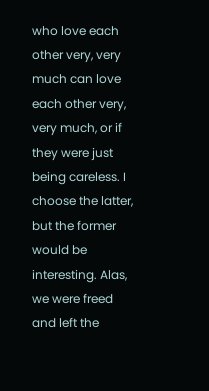who love each other very, very much can love each other very, very much, or if they were just being careless. I choose the latter, but the former would be interesting. Alas, we were freed and left the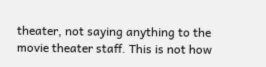theater, not saying anything to the movie theater staff. This is not how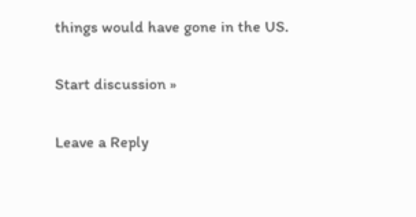things would have gone in the US.

Start discussion »

Leave a Reply